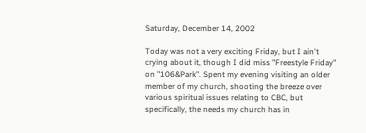Saturday, December 14, 2002

Today was not a very exciting Friday, but I ain't crying about it, though I did miss "Freestyle Friday" on "106&Park". Spent my evening visiting an older member of my church, shooting the breeze over various spiritual issues relating to CBC, but specifically, the needs my church has in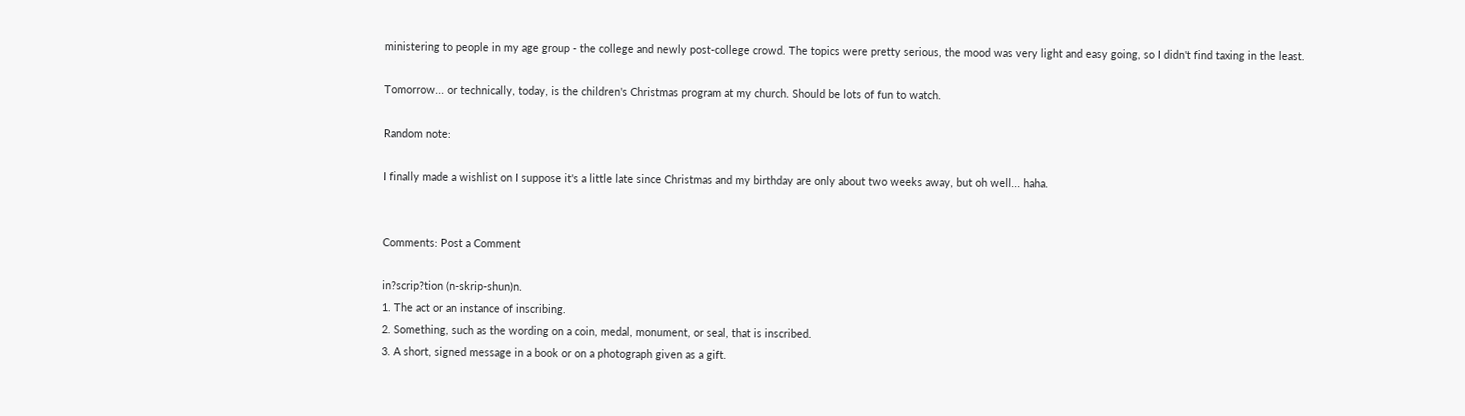ministering to people in my age group - the college and newly post-college crowd. The topics were pretty serious, the mood was very light and easy going, so I didn't find taxing in the least.

Tomorrow... or technically, today, is the children's Christmas program at my church. Should be lots of fun to watch.

Random note:

I finally made a wishlist on I suppose it's a little late since Christmas and my birthday are only about two weeks away, but oh well... haha.


Comments: Post a Comment

in?scrip?tion (n-skrip-shun)n.
1. The act or an instance of inscribing.
2. Something, such as the wording on a coin, medal, monument, or seal, that is inscribed.
3. A short, signed message in a book or on a photograph given as a gift.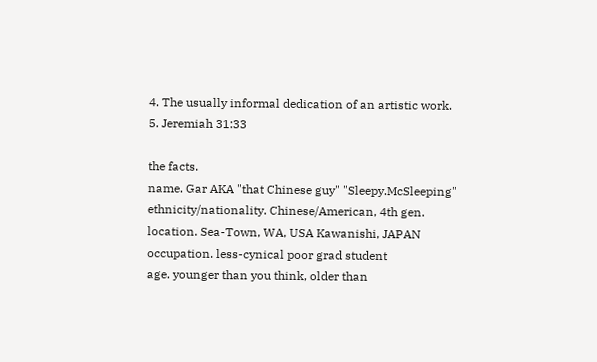4. The usually informal dedication of an artistic work.
5. Jeremiah 31:33

the facts.
name. Gar AKA "that Chinese guy" "Sleepy.McSleeping"
ethnicity/nationality. Chinese/American, 4th gen.
location. Sea-Town, WA, USA Kawanishi, JAPAN
occupation. less-cynical poor grad student
age. younger than you think, older than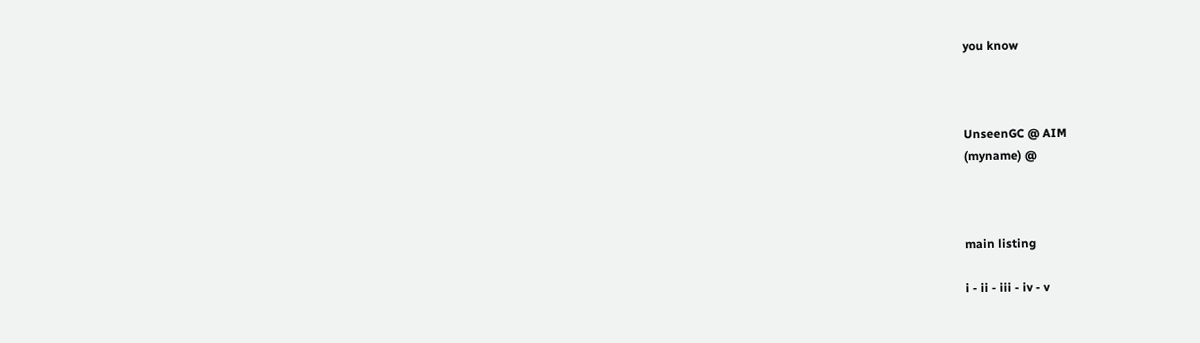you know



UnseenGC @ AIM
(myname) @



main listing

i - ii - iii - iv - v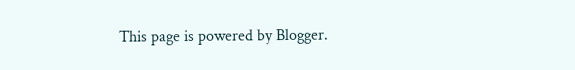This page is powered by Blogger.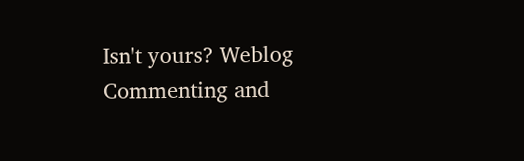Isn't yours? Weblog Commenting and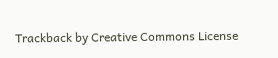Trackback by Creative Commons License